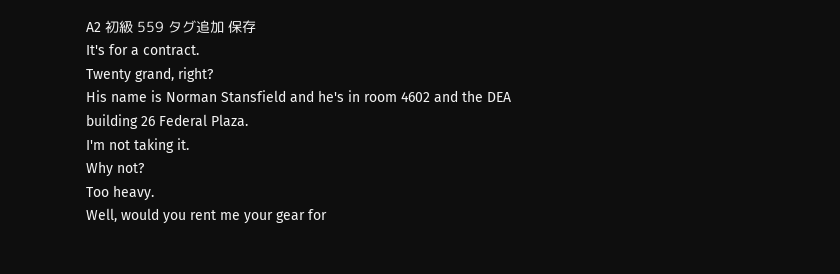A2 初級 559 タグ追加 保存
It's for a contract.
Twenty grand, right?
His name is Norman Stansfield and he's in room 4602 and the DEA building 26 Federal Plaza.
I'm not taking it.
Why not?
Too heavy.
Well, would you rent me your gear for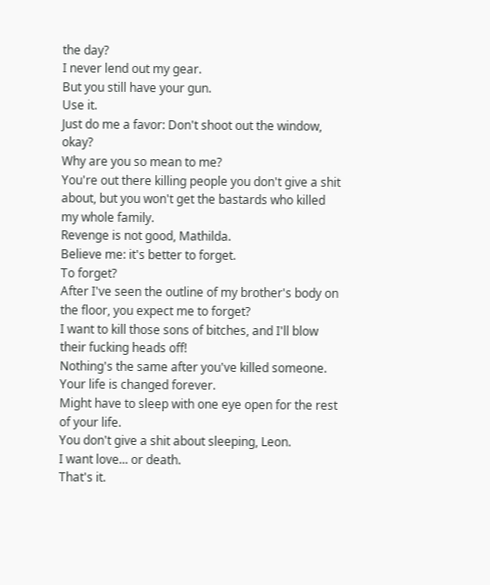the day?
I never lend out my gear.
But you still have your gun.
Use it.
Just do me a favor: Don't shoot out the window, okay?
Why are you so mean to me?
You're out there killing people you don't give a shit about, but you won't get the bastards who killed my whole family.
Revenge is not good, Mathilda.
Believe me: it's better to forget.
To forget?
After I've seen the outline of my brother's body on the floor, you expect me to forget?
I want to kill those sons of bitches, and I'll blow their fucking heads off!
Nothing's the same after you've killed someone.
Your life is changed forever.
Might have to sleep with one eye open for the rest of your life.
You don't give a shit about sleeping, Leon.
I want love... or death.
That's it.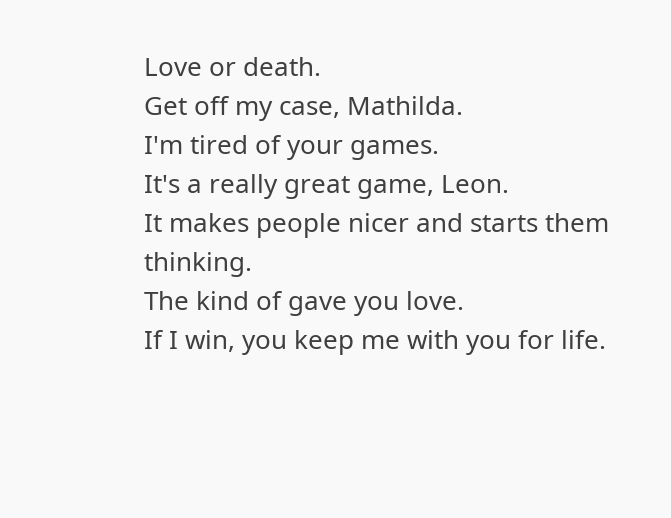Love or death.
Get off my case, Mathilda.
I'm tired of your games.
It's a really great game, Leon.
It makes people nicer and starts them thinking.
The kind of gave you love.
If I win, you keep me with you for life.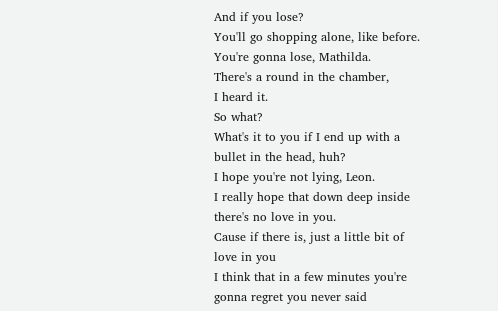And if you lose?
You'll go shopping alone, like before.
You're gonna lose, Mathilda.
There's a round in the chamber,
I heard it.
So what?
What's it to you if I end up with a bullet in the head, huh?
I hope you're not lying, Leon.
I really hope that down deep inside there's no love in you.
Cause if there is, just a little bit of love in you
I think that in a few minutes you're gonna regret you never said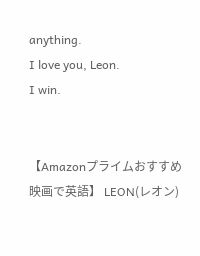anything.
I love you, Leon.
I win.


【Amazonプライムおすすめ映画で英語】 LEON(レオン)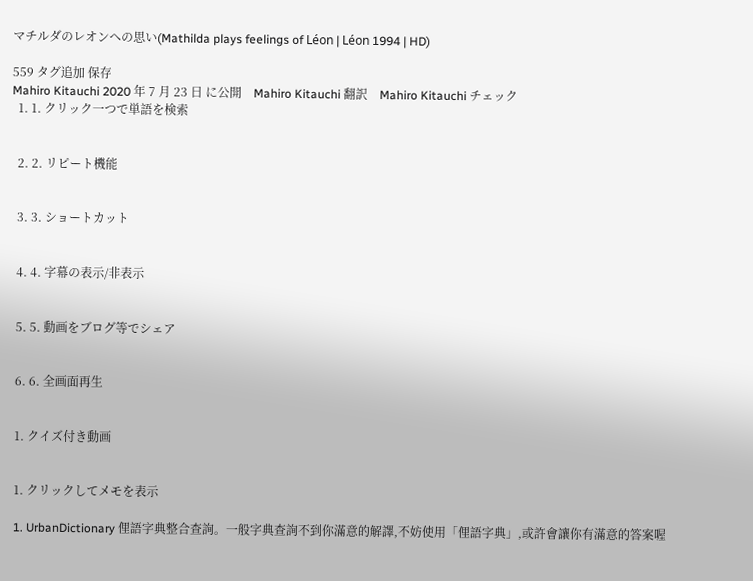マチルダのレオンへの思い(Mathilda plays feelings of Léon | Léon 1994 | HD)

559 タグ追加 保存
Mahiro Kitauchi 2020 年 7 月 23 日 に公開    Mahiro Kitauchi 翻訳    Mahiro Kitauchi チェック
  1. 1. クリック一つで単語を検索


  2. 2. リピート機能


  3. 3. ショートカット


  4. 4. 字幕の表示/非表示


  5. 5. 動画をブログ等でシェア


  6. 6. 全画面再生


  1. クイズ付き動画


  1. クリックしてメモを表示

  1. UrbanDictionary 俚語字典整合查詢。一般字典查詢不到你滿意的解譯,不妨使用「俚語字典」,或許會讓你有滿意的答案喔